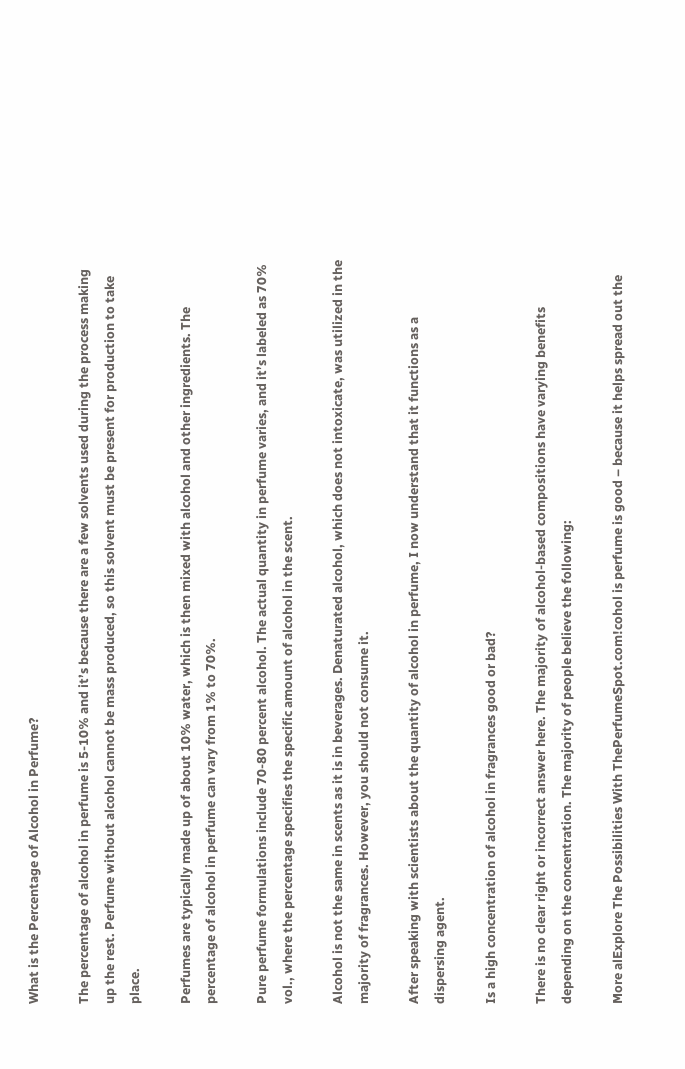What is the Percentage of Alcohol in Perfume?

The percentage of alcohol in perfume is 5-10% and it’s because there are a few solvents used during the process making up the rest. Perfume without alcohol cannot be mass produced, so this solvent must be present for production to take place.

Perfumes are typically made up of about 10% water, which is then mixed with alcohol and other ingredients. The percentage of alcohol in perfume can vary from 1% to 70%.

Pure perfume formulations include 70-80 percent alcohol. The actual quantity in perfume varies, and it’s labeled as 70% vol., where the percentage specifies the specific amount of alcohol in the scent.

Alcohol is not the same in scents as it is in beverages. Denaturated alcohol, which does not intoxicate, was utilized in the majority of fragrances. However, you should not consume it.

After speaking with scientists about the quantity of alcohol in perfume, I now understand that it functions as a dispersing agent.

Is a high concentration of alcohol in fragrances good or bad?

There is no clear right or incorrect answer here. The majority of alcohol-based compositions have varying benefits depending on the concentration. The majority of people believe the following:

More alExplore The Possibilities With ThePerfumeSpot.com!cohol is perfume is good – because it helps spread out the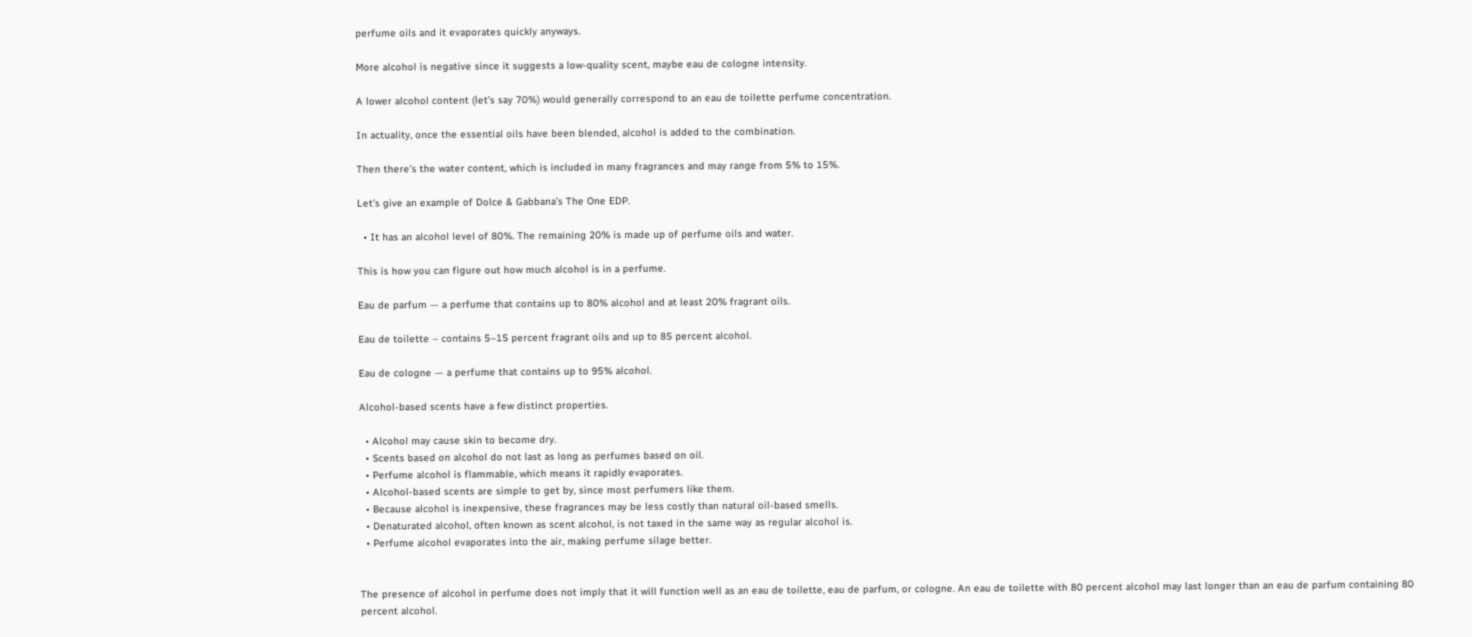perfume oils and it evaporates quickly anyways.

More alcohol is negative since it suggests a low-quality scent, maybe eau de cologne intensity.

A lower alcohol content (let’s say 70%) would generally correspond to an eau de toilette perfume concentration.

In actuality, once the essential oils have been blended, alcohol is added to the combination.

Then there’s the water content, which is included in many fragrances and may range from 5% to 15%.

Let’s give an example of Dolce & Gabbana’s The One EDP.

  • It has an alcohol level of 80%. The remaining 20% is made up of perfume oils and water.

This is how you can figure out how much alcohol is in a perfume.

Eau de parfum — a perfume that contains up to 80% alcohol and at least 20% fragrant oils.

Eau de toilette – contains 5–15 percent fragrant oils and up to 85 percent alcohol.

Eau de cologne — a perfume that contains up to 95% alcohol.

Alcohol-based scents have a few distinct properties.

  • Alcohol may cause skin to become dry.
  • Scents based on alcohol do not last as long as perfumes based on oil.
  • Perfume alcohol is flammable, which means it rapidly evaporates.
  • Alcohol-based scents are simple to get by, since most perfumers like them.
  • Because alcohol is inexpensive, these fragrances may be less costly than natural oil-based smells.
  • Denaturated alcohol, often known as scent alcohol, is not taxed in the same way as regular alcohol is.
  • Perfume alcohol evaporates into the air, making perfume silage better.


The presence of alcohol in perfume does not imply that it will function well as an eau de toilette, eau de parfum, or cologne. An eau de toilette with 80 percent alcohol may last longer than an eau de parfum containing 80 percent alcohol.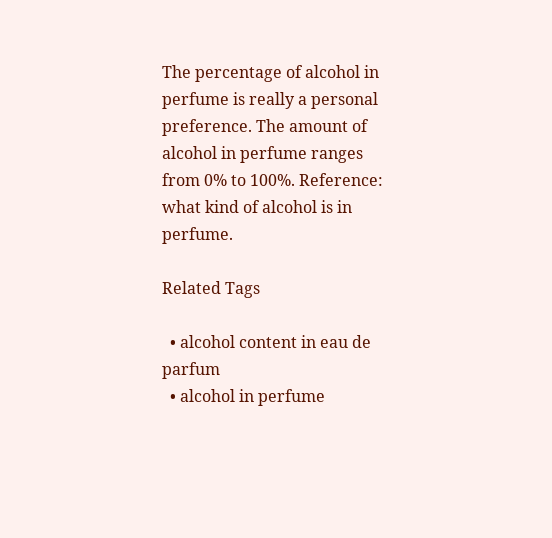The percentage of alcohol in perfume is really a personal preference. The amount of alcohol in perfume ranges from 0% to 100%. Reference: what kind of alcohol is in perfume.

Related Tags

  • alcohol content in eau de parfum
  • alcohol in perfume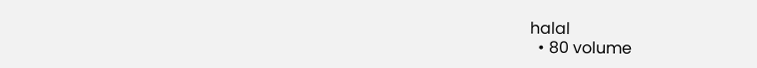halal
  • 80 volume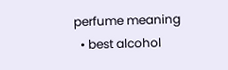perfume meaning
  • best alcohol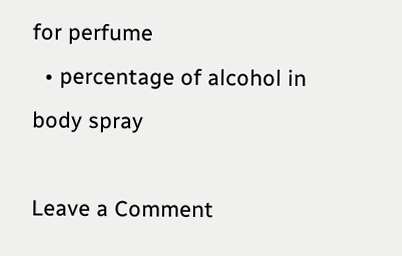for perfume
  • percentage of alcohol in body spray

Leave a Comment